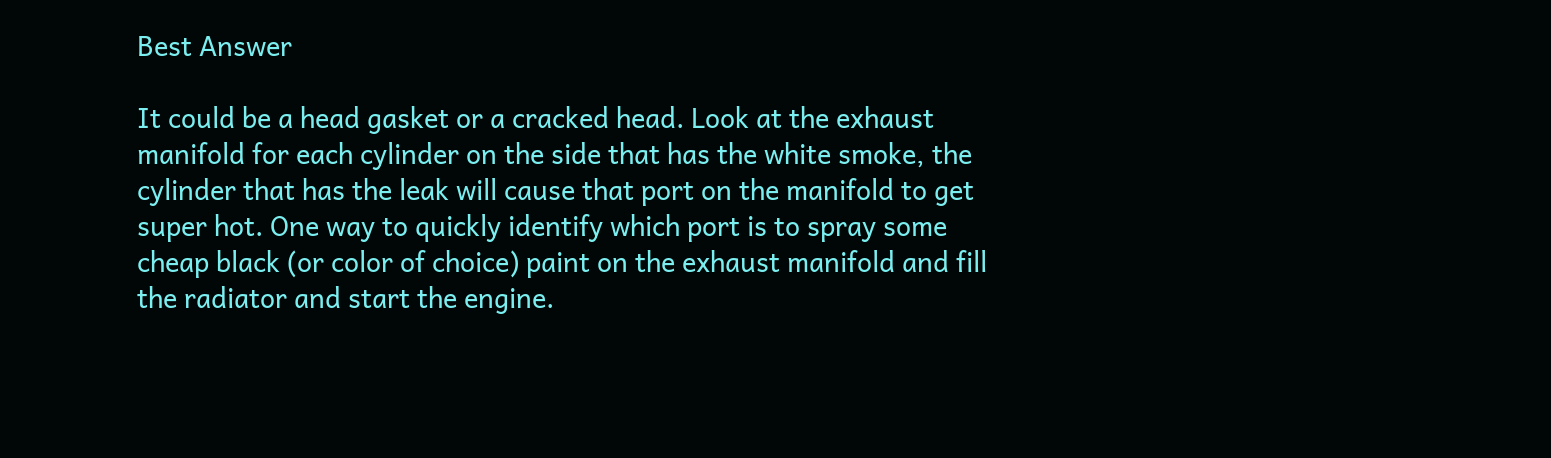Best Answer

It could be a head gasket or a cracked head. Look at the exhaust manifold for each cylinder on the side that has the white smoke, the cylinder that has the leak will cause that port on the manifold to get super hot. One way to quickly identify which port is to spray some cheap black (or color of choice) paint on the exhaust manifold and fill the radiator and start the engine.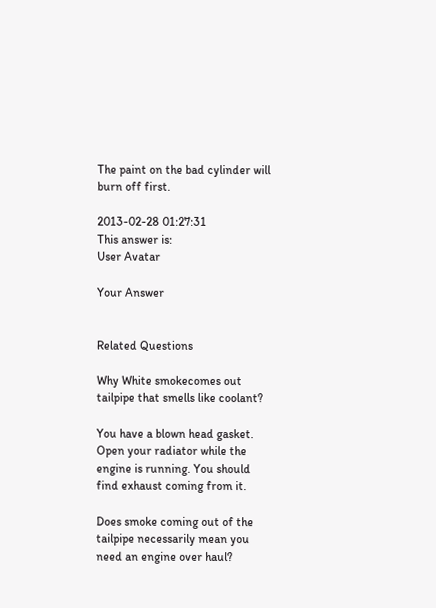The paint on the bad cylinder will burn off first.

2013-02-28 01:27:31
This answer is:
User Avatar

Your Answer


Related Questions

Why White smokecomes out tailpipe that smells like coolant?

You have a blown head gasket. Open your radiator while the engine is running. You should find exhaust coming from it.

Does smoke coming out of the tailpipe necessarily mean you need an engine over haul?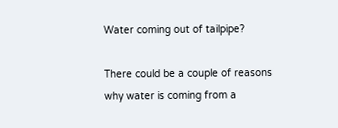Water coming out of tailpipe?

There could be a couple of reasons why water is coming from a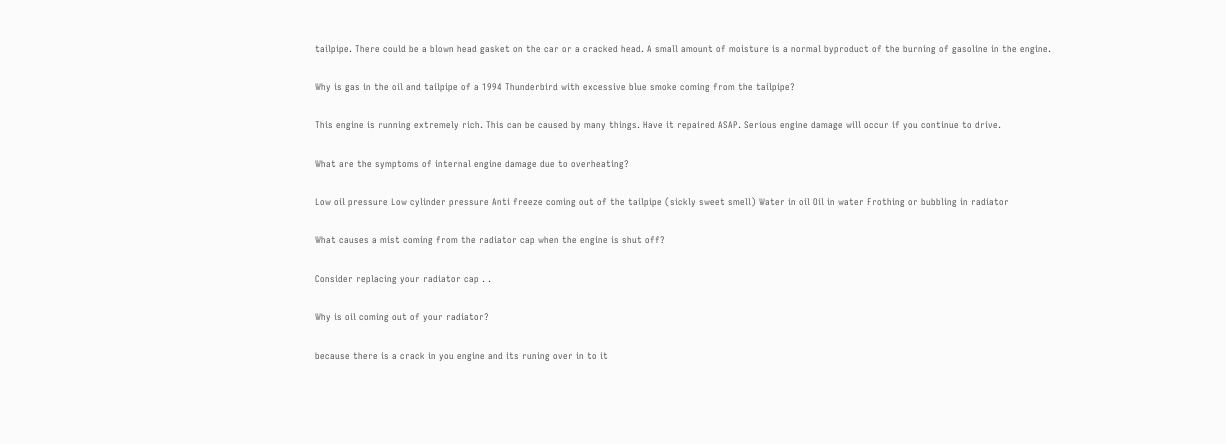tailpipe. There could be a blown head gasket on the car or a cracked head. A small amount of moisture is a normal byproduct of the burning of gasoline in the engine.

Why is gas in the oil and tailpipe of a 1994 Thunderbird with excessive blue smoke coming from the tailpipe?

This engine is running extremely rich. This can be caused by many things. Have it repaired ASAP. Serious engine damage will occur if you continue to drive.

What are the symptoms of internal engine damage due to overheating?

Low oil pressure Low cylinder pressure Anti freeze coming out of the tailpipe (sickly sweet smell) Water in oil Oil in water Frothing or bubbling in radiator

What causes a mist coming from the radiator cap when the engine is shut off?

Consider replacing your radiator cap . .

Why is oil coming out of your radiator?

because there is a crack in you engine and its runing over in to it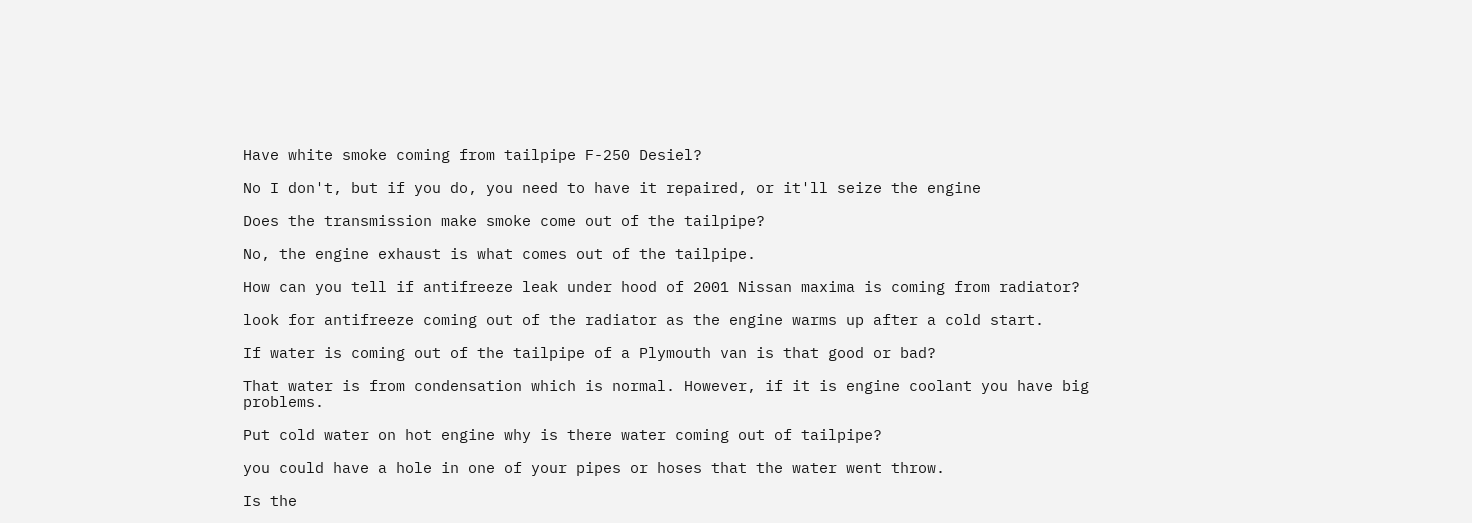Have white smoke coming from tailpipe F-250 Desiel?

No I don't, but if you do, you need to have it repaired, or it'll seize the engine

Does the transmission make smoke come out of the tailpipe?

No, the engine exhaust is what comes out of the tailpipe.

How can you tell if antifreeze leak under hood of 2001 Nissan maxima is coming from radiator?

look for antifreeze coming out of the radiator as the engine warms up after a cold start.

If water is coming out of the tailpipe of a Plymouth van is that good or bad?

That water is from condensation which is normal. However, if it is engine coolant you have big problems.

Put cold water on hot engine why is there water coming out of tailpipe?

you could have a hole in one of your pipes or hoses that the water went throw.

Is the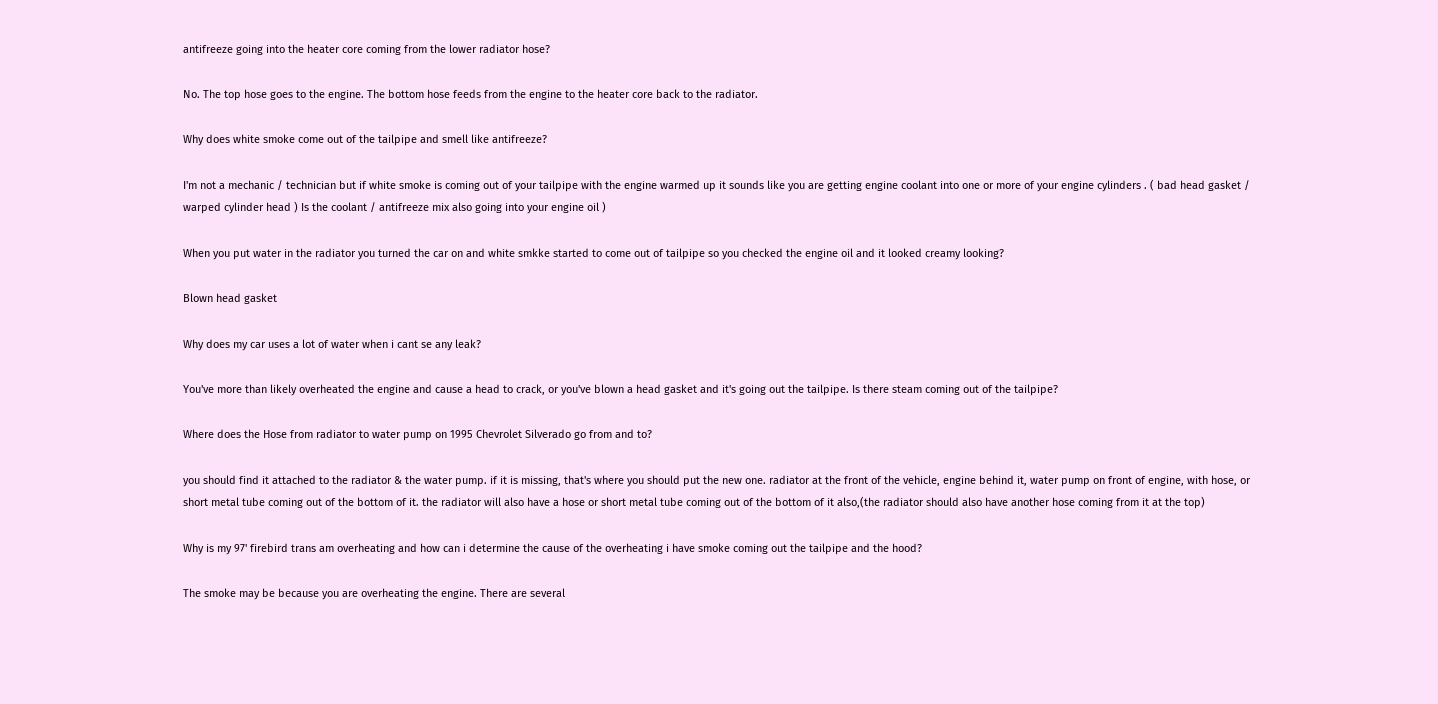antifreeze going into the heater core coming from the lower radiator hose?

No. The top hose goes to the engine. The bottom hose feeds from the engine to the heater core back to the radiator.

Why does white smoke come out of the tailpipe and smell like antifreeze?

I'm not a mechanic / technician but if white smoke is coming out of your tailpipe with the engine warmed up it sounds like you are getting engine coolant into one or more of your engine cylinders . ( bad head gasket / warped cylinder head ) Is the coolant / antifreeze mix also going into your engine oil )

When you put water in the radiator you turned the car on and white smkke started to come out of tailpipe so you checked the engine oil and it looked creamy looking?

Blown head gasket

Why does my car uses a lot of water when i cant se any leak?

You've more than likely overheated the engine and cause a head to crack, or you've blown a head gasket and it's going out the tailpipe. Is there steam coming out of the tailpipe?

Where does the Hose from radiator to water pump on 1995 Chevrolet Silverado go from and to?

you should find it attached to the radiator & the water pump. if it is missing, that's where you should put the new one. radiator at the front of the vehicle, engine behind it, water pump on front of engine, with hose, or short metal tube coming out of the bottom of it. the radiator will also have a hose or short metal tube coming out of the bottom of it also,(the radiator should also have another hose coming from it at the top)

Why is my 97' firebird trans am overheating and how can i determine the cause of the overheating i have smoke coming out the tailpipe and the hood?

The smoke may be because you are overheating the engine. There are several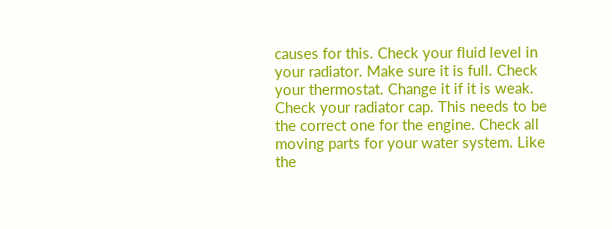causes for this. Check your fluid level in your radiator. Make sure it is full. Check your thermostat. Change it if it is weak. Check your radiator cap. This needs to be the correct one for the engine. Check all moving parts for your water system. Like the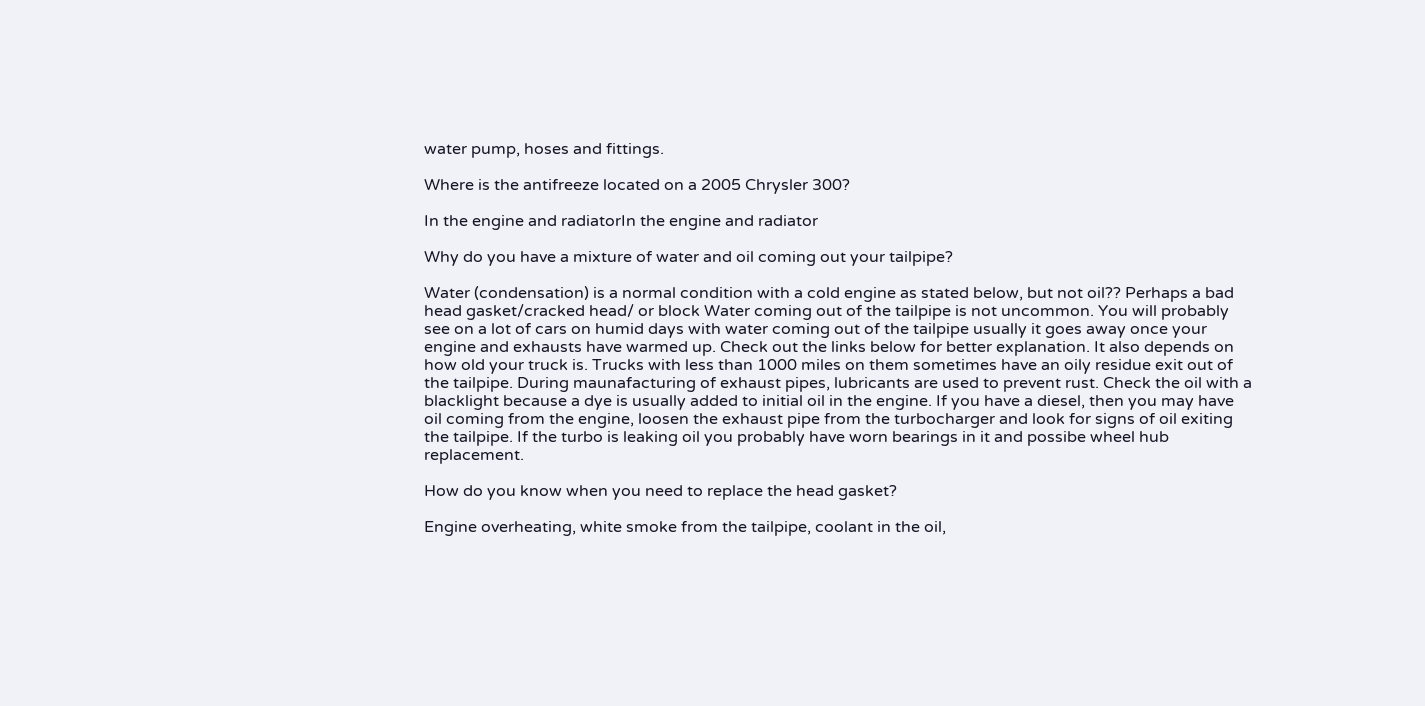water pump, hoses and fittings.

Where is the antifreeze located on a 2005 Chrysler 300?

In the engine and radiatorIn the engine and radiator

Why do you have a mixture of water and oil coming out your tailpipe?

Water (condensation) is a normal condition with a cold engine as stated below, but not oil?? Perhaps a bad head gasket/cracked head/ or block Water coming out of the tailpipe is not uncommon. You will probably see on a lot of cars on humid days with water coming out of the tailpipe usually it goes away once your engine and exhausts have warmed up. Check out the links below for better explanation. It also depends on how old your truck is. Trucks with less than 1000 miles on them sometimes have an oily residue exit out of the tailpipe. During maunafacturing of exhaust pipes, lubricants are used to prevent rust. Check the oil with a blacklight because a dye is usually added to initial oil in the engine. If you have a diesel, then you may have oil coming from the engine, loosen the exhaust pipe from the turbocharger and look for signs of oil exiting the tailpipe. If the turbo is leaking oil you probably have worn bearings in it and possibe wheel hub replacement.

How do you know when you need to replace the head gasket?

Engine overheating, white smoke from the tailpipe, coolant in the oil,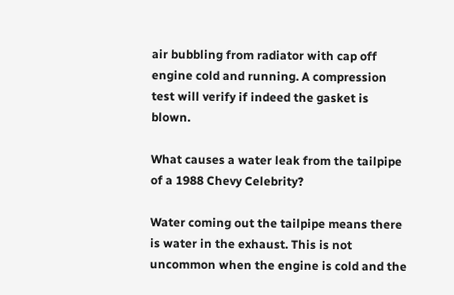air bubbling from radiator with cap off engine cold and running. A compression test will verify if indeed the gasket is blown.

What causes a water leak from the tailpipe of a 1988 Chevy Celebrity?

Water coming out the tailpipe means there is water in the exhaust. This is not uncommon when the engine is cold and the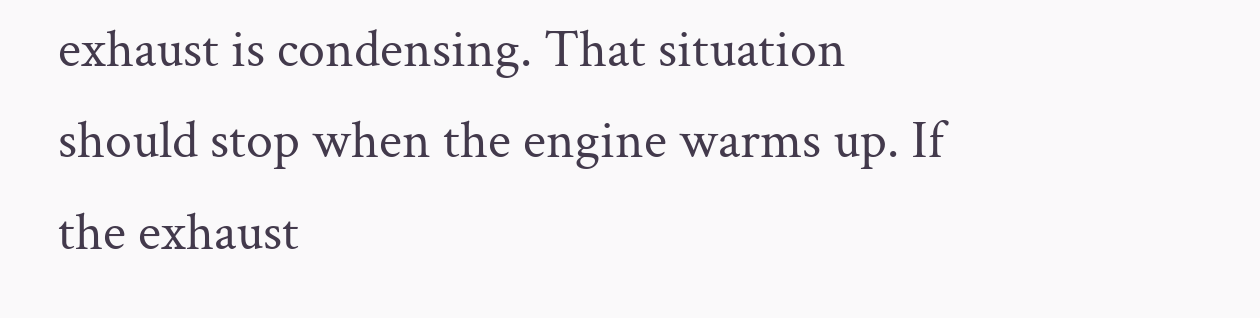exhaust is condensing. That situation should stop when the engine warms up. If the exhaust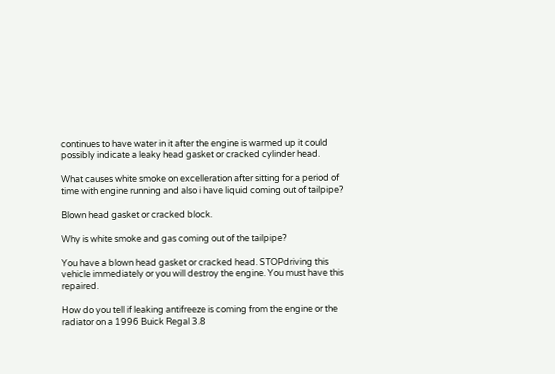continues to have water in it after the engine is warmed up it could possibly indicate a leaky head gasket or cracked cylinder head.

What causes white smoke on excelleration after sitting for a period of time with engine running and also i have liquid coming out of tailpipe?

Blown head gasket or cracked block.

Why is white smoke and gas coming out of the tailpipe?

You have a blown head gasket or cracked head. STOPdriving this vehicle immediately or you will destroy the engine. You must have this repaired.

How do you tell if leaking antifreeze is coming from the engine or the radiator on a 1996 Buick Regal 3.8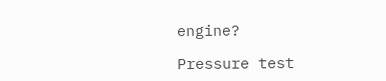engine?

Pressure test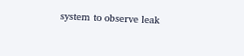system to observe leak